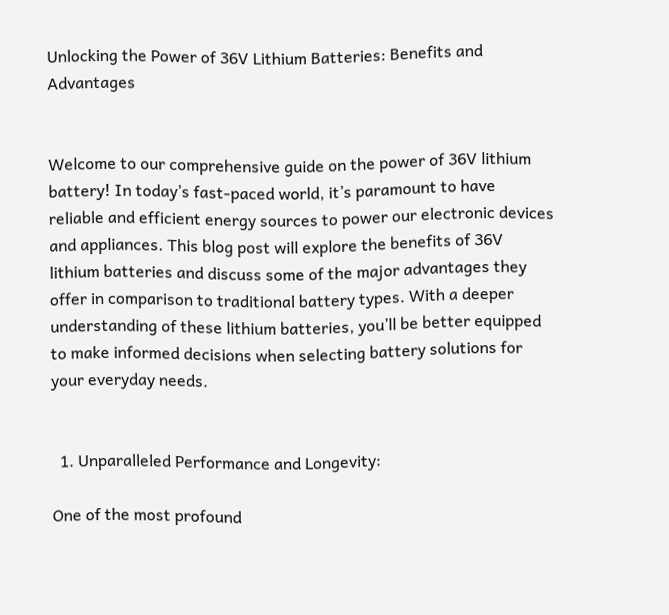Unlocking the Power of 36V Lithium Batteries: Benefits and Advantages


Welcome to our comprehensive guide on the power of 36V lithium battery! In today’s fast-paced world, it’s paramount to have reliable and efficient energy sources to power our electronic devices and appliances. This blog post will explore the benefits of 36V lithium batteries and discuss some of the major advantages they offer in comparison to traditional battery types. With a deeper understanding of these lithium batteries, you’ll be better equipped to make informed decisions when selecting battery solutions for your everyday needs.


  1. Unparalleled Performance and Longevity:

One of the most profound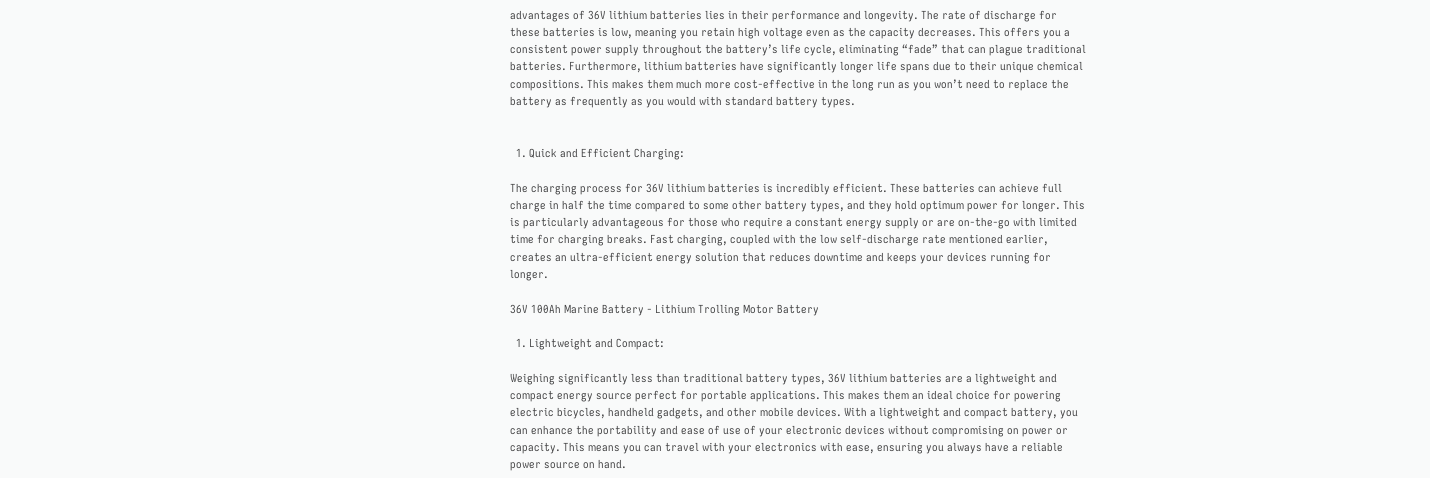advantages of 36V lithium batteries lies in their performance and longevity. The rate of discharge for these batteries is low, meaning you retain high voltage even as the capacity decreases. This offers you a consistent power supply throughout the battery’s life cycle, eliminating “fade” that can plague traditional batteries. Furthermore, lithium batteries have significantly longer life spans due to their unique chemical compositions. This makes them much more cost-effective in the long run as you won’t need to replace the battery as frequently as you would with standard battery types.


  1. Quick and Efficient Charging:

The charging process for 36V lithium batteries is incredibly efficient. These batteries can achieve full charge in half the time compared to some other battery types, and they hold optimum power for longer. This is particularly advantageous for those who require a constant energy supply or are on-the-go with limited time for charging breaks. Fast charging, coupled with the low self-discharge rate mentioned earlier, creates an ultra-efficient energy solution that reduces downtime and keeps your devices running for longer.

36V 100Ah Marine Battery - Lithium Trolling Motor Battery

  1. Lightweight and Compact:

Weighing significantly less than traditional battery types, 36V lithium batteries are a lightweight and compact energy source perfect for portable applications. This makes them an ideal choice for powering electric bicycles, handheld gadgets, and other mobile devices. With a lightweight and compact battery, you can enhance the portability and ease of use of your electronic devices without compromising on power or capacity. This means you can travel with your electronics with ease, ensuring you always have a reliable power source on hand.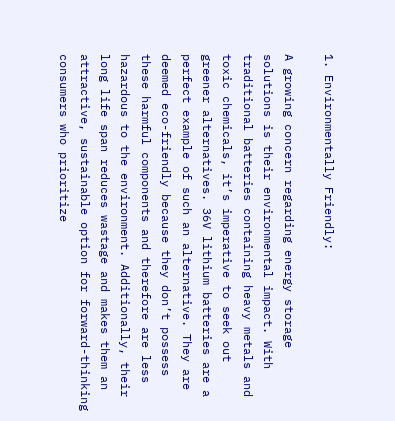1. Environmentally Friendly:

A growing concern regarding energy storage solutions is their environmental impact. With traditional batteries containing heavy metals and toxic chemicals, it’s imperative to seek out greener alternatives. 36V lithium batteries are a perfect example of such an alternative. They are deemed eco-friendly because they don’t possess these harmful components and therefore are less hazardous to the environment. Additionally, their long life span reduces wastage and makes them an attractive, sustainable option for forward-thinking consumers who prioritize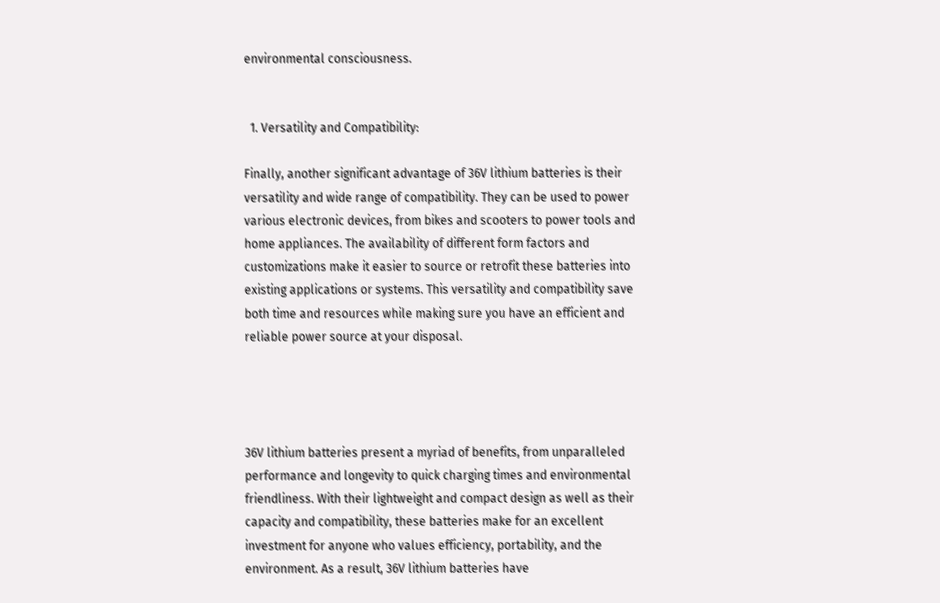environmental consciousness.


  1. Versatility and Compatibility:

Finally, another significant advantage of 36V lithium batteries is their versatility and wide range of compatibility. They can be used to power various electronic devices, from bikes and scooters to power tools and home appliances. The availability of different form factors and customizations make it easier to source or retrofit these batteries into existing applications or systems. This versatility and compatibility save both time and resources while making sure you have an efficient and reliable power source at your disposal.




36V lithium batteries present a myriad of benefits, from unparalleled performance and longevity to quick charging times and environmental friendliness. With their lightweight and compact design as well as their capacity and compatibility, these batteries make for an excellent investment for anyone who values efficiency, portability, and the environment. As a result, 36V lithium batteries have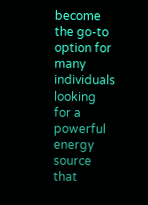become the go-to option for many individuals looking for a powerful energy source that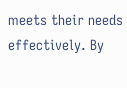meets their needs effectively. By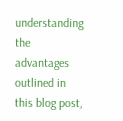understanding the advantages outlined in this blog post,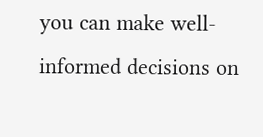you can make well-informed decisions on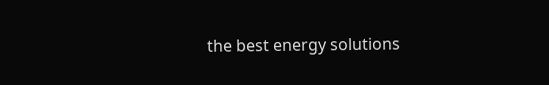the best energy solutions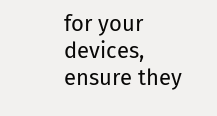for your devices, ensure they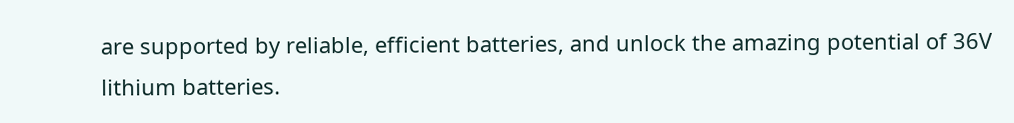are supported by reliable, efficient batteries, and unlock the amazing potential of 36V lithium batteries.